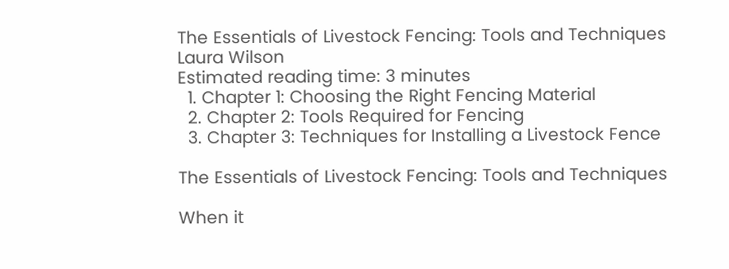The Essentials of Livestock Fencing: Tools and Techniques
Laura Wilson
Estimated reading time: 3 minutes
  1. Chapter 1: Choosing the Right Fencing Material
  2. Chapter 2: Tools Required for Fencing
  3. Chapter 3: Techniques for Installing a Livestock Fence

The Essentials of Livestock Fencing: Tools and Techniques

When it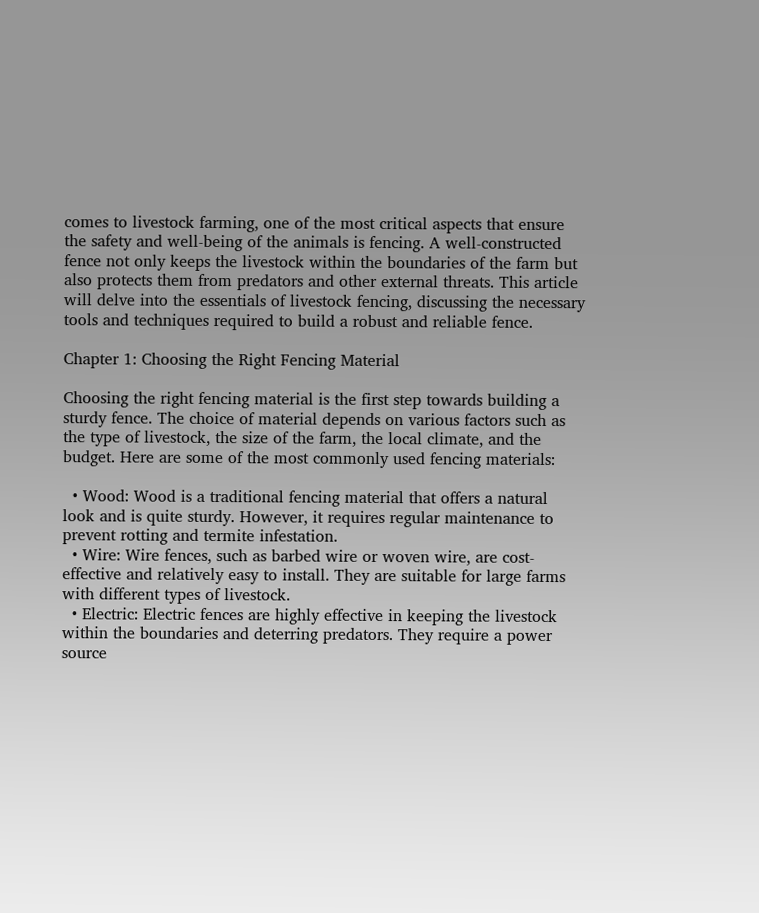comes to livestock farming, one of the most critical aspects that ensure the safety and well-being of the animals is fencing. A well-constructed fence not only keeps the livestock within the boundaries of the farm but also protects them from predators and other external threats. This article will delve into the essentials of livestock fencing, discussing the necessary tools and techniques required to build a robust and reliable fence.

Chapter 1: Choosing the Right Fencing Material

Choosing the right fencing material is the first step towards building a sturdy fence. The choice of material depends on various factors such as the type of livestock, the size of the farm, the local climate, and the budget. Here are some of the most commonly used fencing materials:

  • Wood: Wood is a traditional fencing material that offers a natural look and is quite sturdy. However, it requires regular maintenance to prevent rotting and termite infestation.
  • Wire: Wire fences, such as barbed wire or woven wire, are cost-effective and relatively easy to install. They are suitable for large farms with different types of livestock.
  • Electric: Electric fences are highly effective in keeping the livestock within the boundaries and deterring predators. They require a power source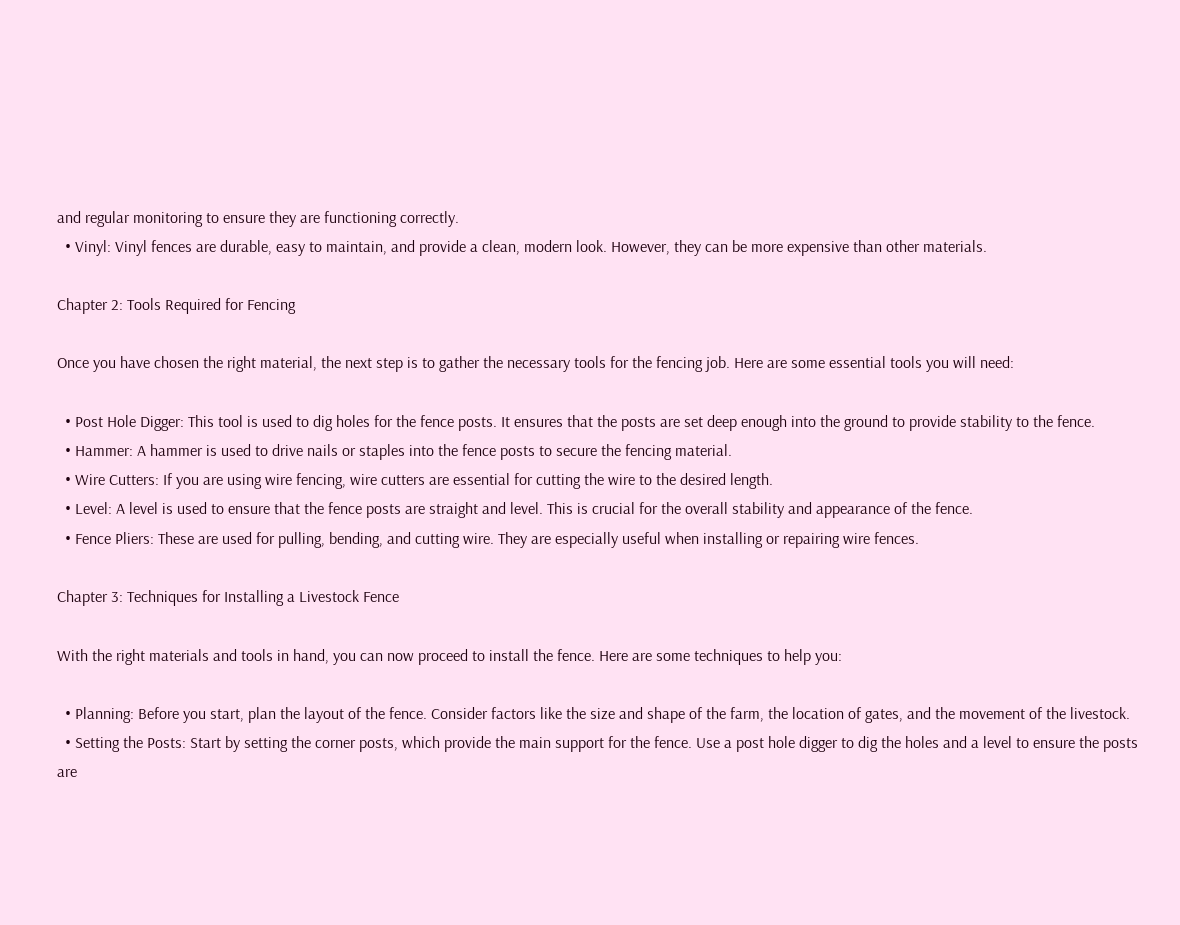and regular monitoring to ensure they are functioning correctly.
  • Vinyl: Vinyl fences are durable, easy to maintain, and provide a clean, modern look. However, they can be more expensive than other materials.

Chapter 2: Tools Required for Fencing

Once you have chosen the right material, the next step is to gather the necessary tools for the fencing job. Here are some essential tools you will need:

  • Post Hole Digger: This tool is used to dig holes for the fence posts. It ensures that the posts are set deep enough into the ground to provide stability to the fence.
  • Hammer: A hammer is used to drive nails or staples into the fence posts to secure the fencing material.
  • Wire Cutters: If you are using wire fencing, wire cutters are essential for cutting the wire to the desired length.
  • Level: A level is used to ensure that the fence posts are straight and level. This is crucial for the overall stability and appearance of the fence.
  • Fence Pliers: These are used for pulling, bending, and cutting wire. They are especially useful when installing or repairing wire fences.

Chapter 3: Techniques for Installing a Livestock Fence

With the right materials and tools in hand, you can now proceed to install the fence. Here are some techniques to help you:

  • Planning: Before you start, plan the layout of the fence. Consider factors like the size and shape of the farm, the location of gates, and the movement of the livestock.
  • Setting the Posts: Start by setting the corner posts, which provide the main support for the fence. Use a post hole digger to dig the holes and a level to ensure the posts are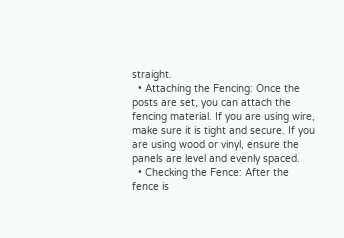straight.
  • Attaching the Fencing: Once the posts are set, you can attach the fencing material. If you are using wire, make sure it is tight and secure. If you are using wood or vinyl, ensure the panels are level and evenly spaced.
  • Checking the Fence: After the fence is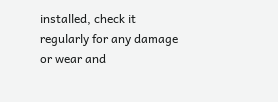installed, check it regularly for any damage or wear and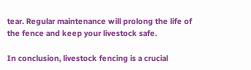tear. Regular maintenance will prolong the life of the fence and keep your livestock safe.

In conclusion, livestock fencing is a crucial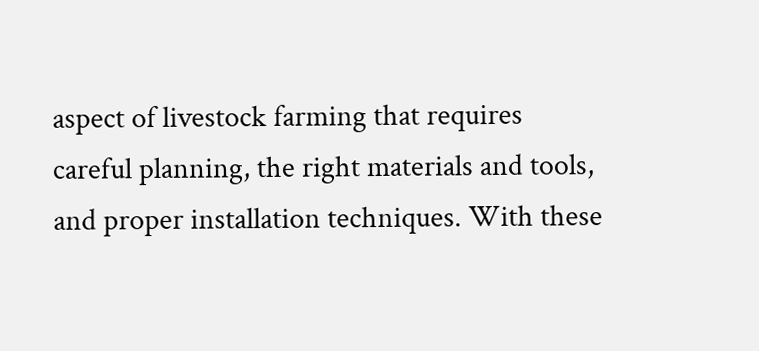aspect of livestock farming that requires careful planning, the right materials and tools, and proper installation techniques. With these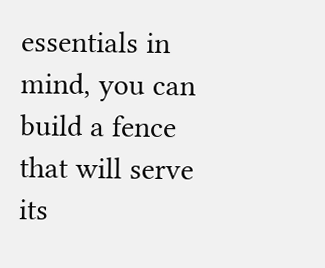essentials in mind, you can build a fence that will serve its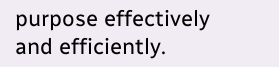purpose effectively and efficiently.